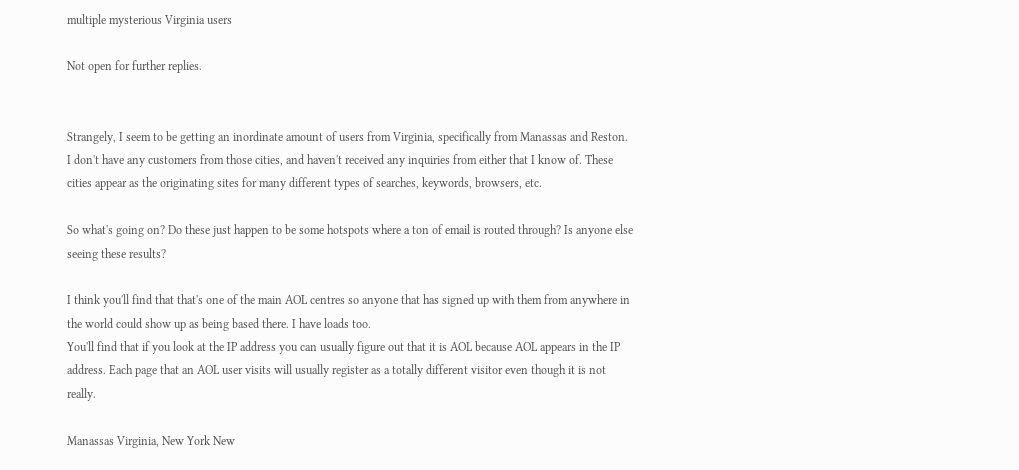multiple mysterious Virginia users

Not open for further replies.


Strangely, I seem to be getting an inordinate amount of users from Virginia, specifically from Manassas and Reston. I don't have any customers from those cities, and haven't received any inquiries from either that I know of. These cities appear as the originating sites for many different types of searches, keywords, browsers, etc.

So what's going on? Do these just happen to be some hotspots where a ton of email is routed through? Is anyone else seeing these results?

I think you'll find that that's one of the main AOL centres so anyone that has signed up with them from anywhere in the world could show up as being based there. I have loads too.
You'll find that if you look at the IP address you can usually figure out that it is AOL because AOL appears in the IP address. Each page that an AOL user visits will usually register as a totally different visitor even though it is not really.

Manassas Virginia, New York New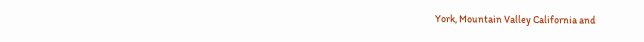York, Mountain Valley California and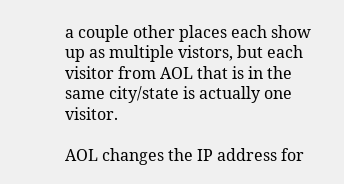a couple other places each show up as multiple vistors, but each visitor from AOL that is in the same city/state is actually one visitor.

AOL changes the IP address for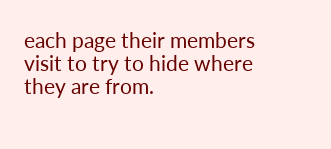each page their members visit to try to hide where they are from.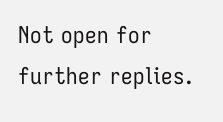Not open for further replies.